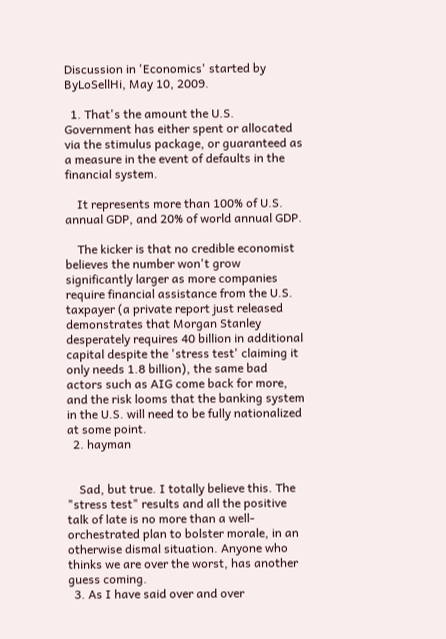Discussion in 'Economics' started by ByLoSellHi, May 10, 2009.

  1. That's the amount the U.S. Government has either spent or allocated via the stimulus package, or guaranteed as a measure in the event of defaults in the financial system.

    It represents more than 100% of U.S. annual GDP, and 20% of world annual GDP.

    The kicker is that no credible economist believes the number won't grow significantly larger as more companies require financial assistance from the U.S. taxpayer (a private report just released demonstrates that Morgan Stanley desperately requires 40 billion in additional capital despite the 'stress test' claiming it only needs 1.8 billion), the same bad actors such as AIG come back for more, and the risk looms that the banking system in the U.S. will need to be fully nationalized at some point.
  2. hayman


    Sad, but true. I totally believe this. The "stress test" results and all the positive talk of late is no more than a well-orchestrated plan to bolster morale, in an otherwise dismal situation. Anyone who thinks we are over the worst, has another guess coming.
  3. As I have said over and over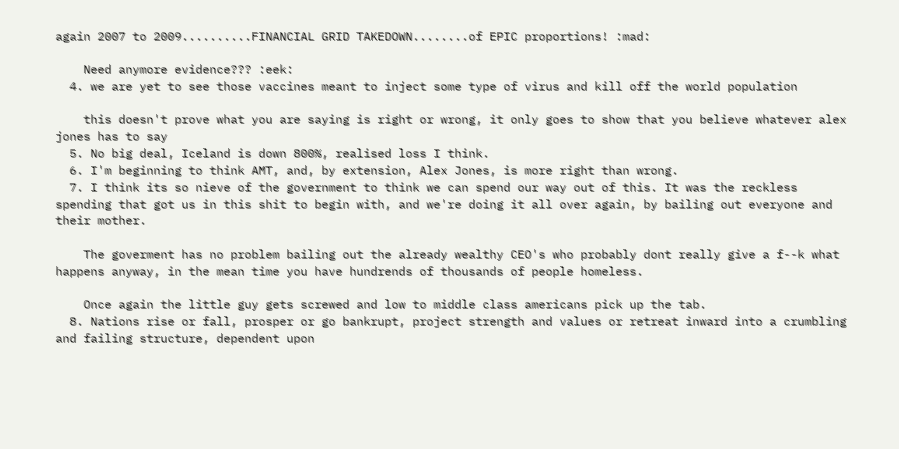again 2007 to 2009..........FINANCIAL GRID TAKEDOWN........of EPIC proportions! :mad:

    Need anymore evidence??? :eek:
  4. we are yet to see those vaccines meant to inject some type of virus and kill off the world population

    this doesn't prove what you are saying is right or wrong, it only goes to show that you believe whatever alex jones has to say
  5. No big deal, Iceland is down 800%, realised loss I think.
  6. I'm beginning to think AMT, and, by extension, Alex Jones, is more right than wrong.
  7. I think its so nieve of the government to think we can spend our way out of this. It was the reckless spending that got us in this shit to begin with, and we're doing it all over again, by bailing out everyone and their mother.

    The goverment has no problem bailing out the already wealthy CEO's who probably dont really give a f--k what happens anyway, in the mean time you have hundrends of thousands of people homeless.

    Once again the little guy gets screwed and low to middle class americans pick up the tab.
  8. Nations rise or fall, prosper or go bankrupt, project strength and values or retreat inward into a crumbling and failing structure, dependent upon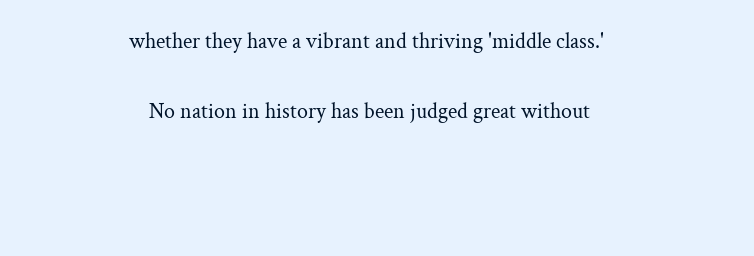whether they have a vibrant and thriving 'middle class.'

    No nation in history has been judged great without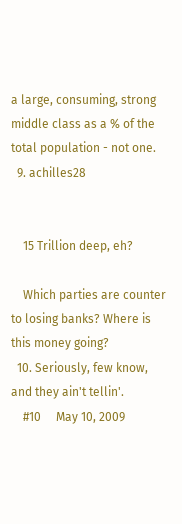a large, consuming, strong middle class as a % of the total population - not one.
  9. achilles28


    15 Trillion deep, eh?

    Which parties are counter to losing banks? Where is this money going?
  10. Seriously, few know, and they ain't tellin'.
    #10     May 10, 2009